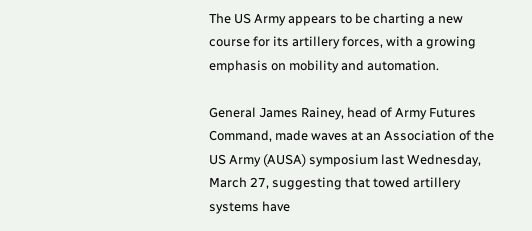The US Army appears to be charting a new course for its artillery forces, with a growing emphasis on mobility and automation.

General James Rainey, head of Army Futures Command, made waves at an Association of the US Army (AUSA) symposium last Wednesday, March 27, suggesting that towed artillery systems have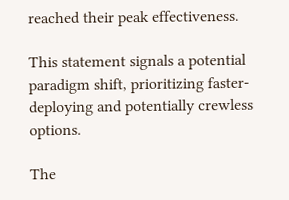reached their peak effectiveness.

This statement signals a potential paradigm shift, prioritizing faster-deploying and potentially crewless options.

The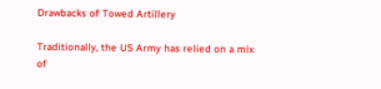Drawbacks of Towed Artillery

Traditionally, the US Army has relied on a mix of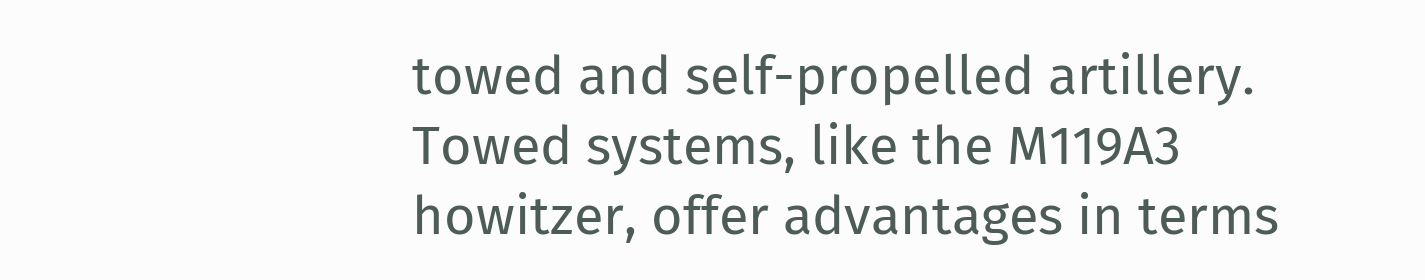towed and self-propelled artillery. Towed systems, like the M119A3 howitzer, offer advantages in terms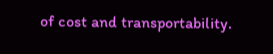of cost and transportability.